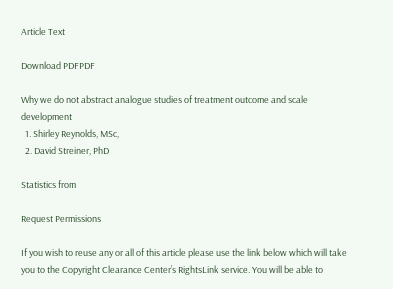Article Text

Download PDFPDF

Why we do not abstract analogue studies of treatment outcome and scale development
  1. Shirley Reynolds, MSc,
  2. David Streiner, PhD

Statistics from

Request Permissions

If you wish to reuse any or all of this article please use the link below which will take you to the Copyright Clearance Center’s RightsLink service. You will be able to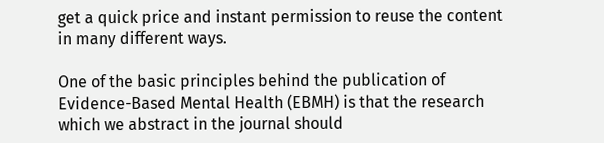get a quick price and instant permission to reuse the content in many different ways.

One of the basic principles behind the publication of Evidence-Based Mental Health (EBMH) is that the research which we abstract in the journal should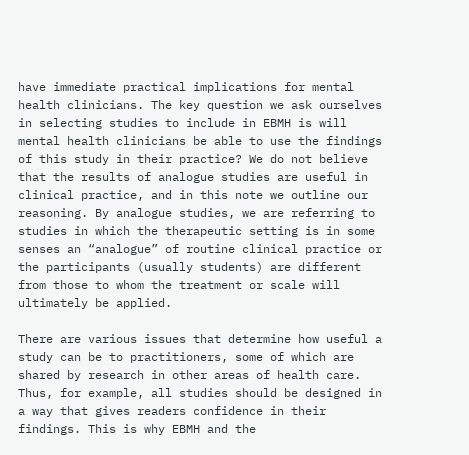have immediate practical implications for mental health clinicians. The key question we ask ourselves in selecting studies to include in EBMH is will mental health clinicians be able to use the findings of this study in their practice? We do not believe that the results of analogue studies are useful in clinical practice, and in this note we outline our reasoning. By analogue studies, we are referring to studies in which the therapeutic setting is in some senses an “analogue” of routine clinical practice or the participants (usually students) are different from those to whom the treatment or scale will ultimately be applied.

There are various issues that determine how useful a study can be to practitioners, some of which are shared by research in other areas of health care. Thus, for example, all studies should be designed in a way that gives readers confidence in their findings. This is why EBMH and the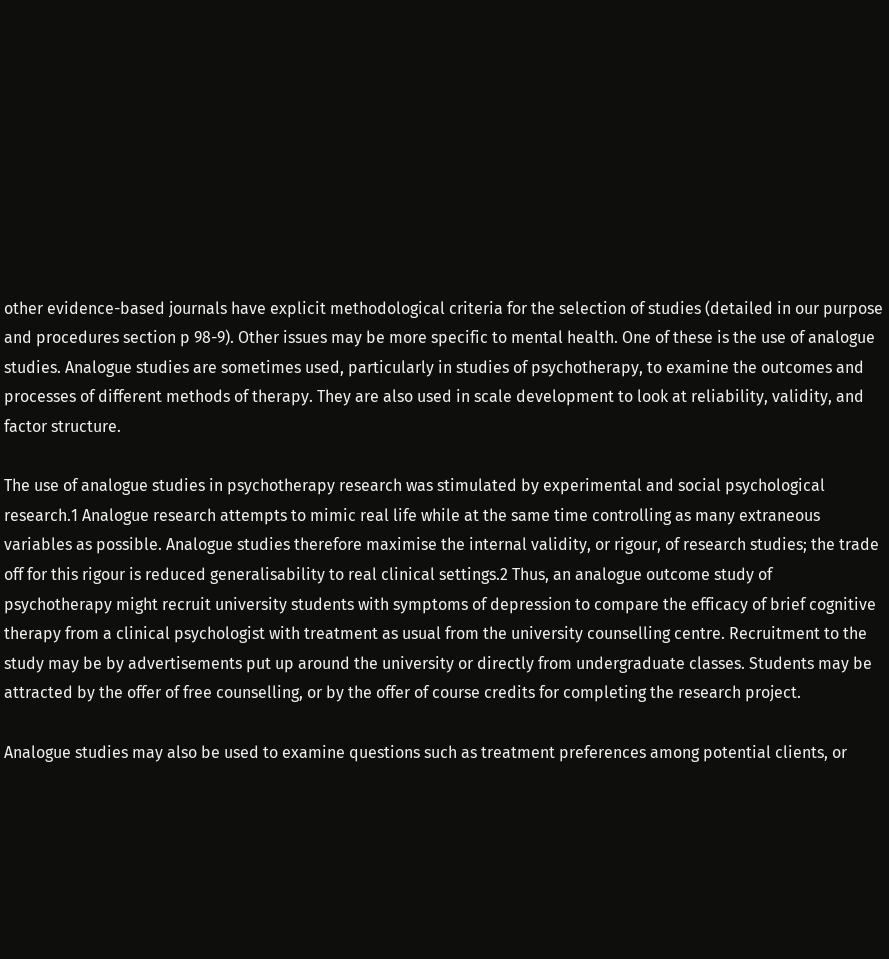other evidence-based journals have explicit methodological criteria for the selection of studies (detailed in our purpose and procedures section p 98-9). Other issues may be more specific to mental health. One of these is the use of analogue studies. Analogue studies are sometimes used, particularly in studies of psychotherapy, to examine the outcomes and processes of different methods of therapy. They are also used in scale development to look at reliability, validity, and factor structure.

The use of analogue studies in psychotherapy research was stimulated by experimental and social psychological research.1 Analogue research attempts to mimic real life while at the same time controlling as many extraneous variables as possible. Analogue studies therefore maximise the internal validity, or rigour, of research studies; the trade off for this rigour is reduced generalisability to real clinical settings.2 Thus, an analogue outcome study of psychotherapy might recruit university students with symptoms of depression to compare the efficacy of brief cognitive therapy from a clinical psychologist with treatment as usual from the university counselling centre. Recruitment to the study may be by advertisements put up around the university or directly from undergraduate classes. Students may be attracted by the offer of free counselling, or by the offer of course credits for completing the research project.

Analogue studies may also be used to examine questions such as treatment preferences among potential clients, or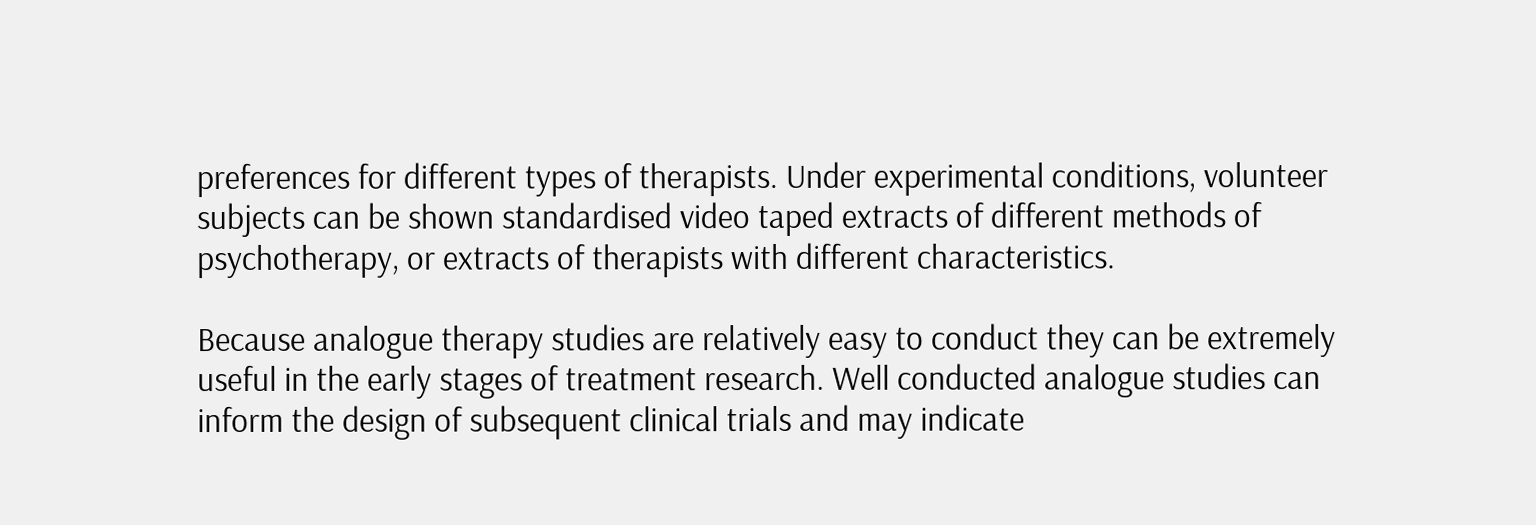preferences for different types of therapists. Under experimental conditions, volunteer subjects can be shown standardised video taped extracts of different methods of psychotherapy, or extracts of therapists with different characteristics.

Because analogue therapy studies are relatively easy to conduct they can be extremely useful in the early stages of treatment research. Well conducted analogue studies can inform the design of subsequent clinical trials and may indicate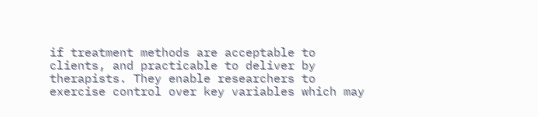if treatment methods are acceptable to clients, and practicable to deliver by therapists. They enable researchers to exercise control over key variables which may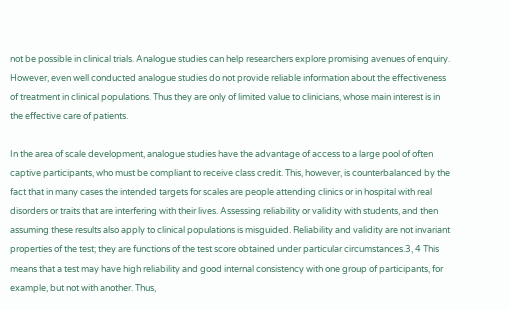not be possible in clinical trials. Analogue studies can help researchers explore promising avenues of enquiry. However, even well conducted analogue studies do not provide reliable information about the effectiveness of treatment in clinical populations. Thus they are only of limited value to clinicians, whose main interest is in the effective care of patients.

In the area of scale development, analogue studies have the advantage of access to a large pool of often captive participants, who must be compliant to receive class credit. This, however, is counterbalanced by the fact that in many cases the intended targets for scales are people attending clinics or in hospital with real disorders or traits that are interfering with their lives. Assessing reliability or validity with students, and then assuming these results also apply to clinical populations is misguided. Reliability and validity are not invariant properties of the test; they are functions of the test score obtained under particular circumstances.3, 4 This means that a test may have high reliability and good internal consistency with one group of participants, for example, but not with another. Thus,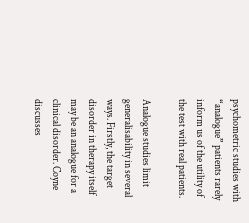psychometric studies with “analogue” patients rarely inform us of the utility of the test with real patients.

Analogue studies limit generalisability in several ways. Firstly, the target disorder in therapy itself may be an analogue for a clinical disorder. Coyne discusses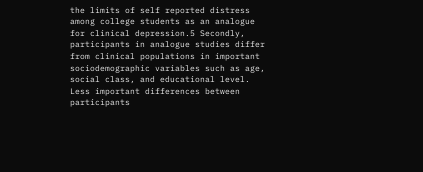the limits of self reported distress among college students as an analogue for clinical depression.5 Secondly, participants in analogue studies differ from clinical populations in important sociodemographic variables such as age, social class, and educational level. Less important differences between participants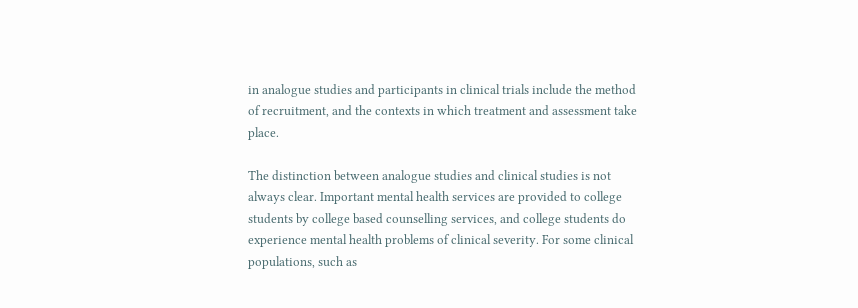in analogue studies and participants in clinical trials include the method of recruitment, and the contexts in which treatment and assessment take place.

The distinction between analogue studies and clinical studies is not always clear. Important mental health services are provided to college students by college based counselling services, and college students do experience mental health problems of clinical severity. For some clinical populations, such as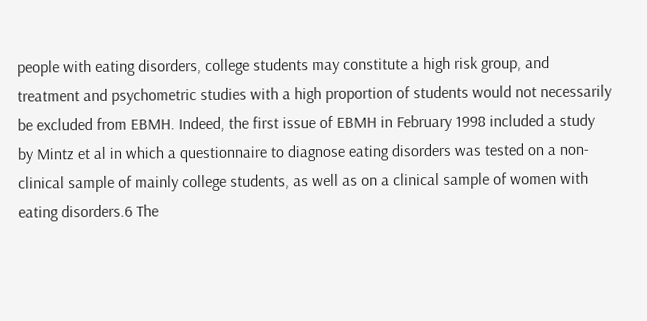people with eating disorders, college students may constitute a high risk group, and treatment and psychometric studies with a high proportion of students would not necessarily be excluded from EBMH. Indeed, the first issue of EBMH in February 1998 included a study by Mintz et al in which a questionnaire to diagnose eating disorders was tested on a non-clinical sample of mainly college students, as well as on a clinical sample of women with eating disorders.6 The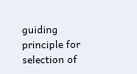guiding principle for selection of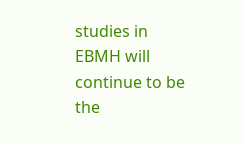studies in EBMH will continue to be the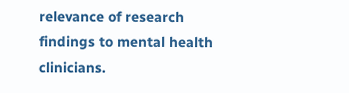relevance of research findings to mental health clinicians.